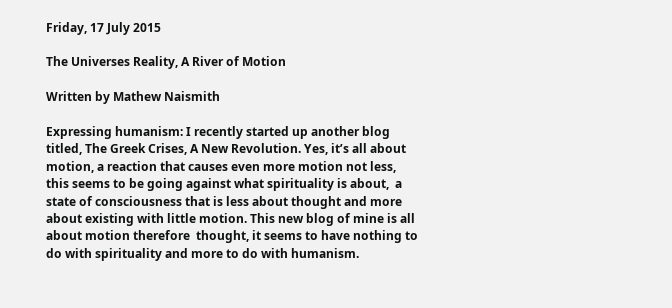Friday, 17 July 2015

The Universes Reality, A River of Motion

Written by Mathew Naismith

Expressing humanism: I recently started up another blog titled, The Greek Crises, A New Revolution. Yes, it’s all about motion, a reaction that causes even more motion not less, this seems to be going against what spirituality is about,  a state of consciousness that is less about thought and more about existing with little motion. This new blog of mine is all about motion therefore  thought, it seems to have nothing to do with spirituality and more to do with humanism.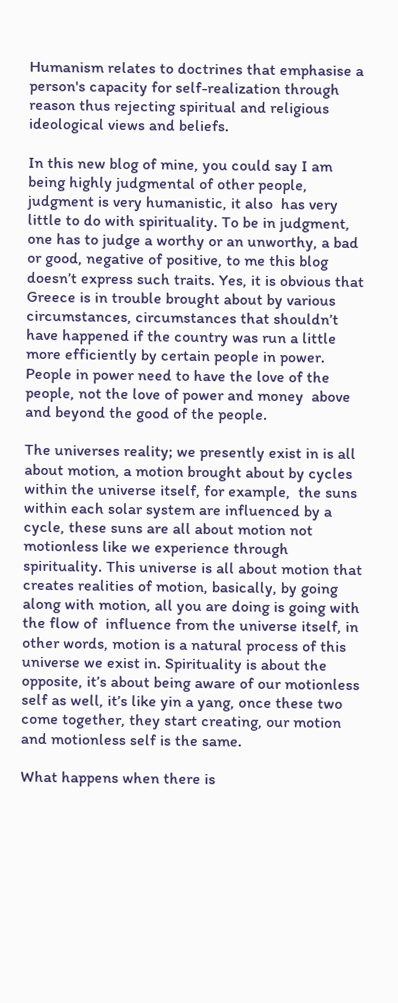Humanism relates to doctrines that emphasise a person's capacity for self-realization through reason thus rejecting spiritual and religious ideological views and beliefs.

In this new blog of mine, you could say I am being highly judgmental of other people, judgment is very humanistic, it also  has very little to do with spirituality. To be in judgment, one has to judge a worthy or an unworthy, a bad or good, negative of positive, to me this blog doesn’t express such traits. Yes, it is obvious that Greece is in trouble brought about by various circumstances, circumstances that shouldn’t have happened if the country was run a little more efficiently by certain people in power.  People in power need to have the love of the people, not the love of power and money  above and beyond the good of the people.

The universes reality; we presently exist in is all about motion, a motion brought about by cycles within the universe itself, for example,  the suns within each solar system are influenced by a cycle, these suns are all about motion not motionless like we experience through spirituality. This universe is all about motion that creates realities of motion, basically, by going along with motion, all you are doing is going with the flow of  influence from the universe itself, in other words, motion is a natural process of this universe we exist in. Spirituality is about the opposite, it’s about being aware of our motionless self as well, it’s like yin a yang, once these two come together, they start creating, our motion and motionless self is the same.

What happens when there is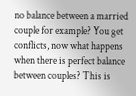no balance between a married couple for example? You get conflicts, now what happens when there is perfect balance between couples? This is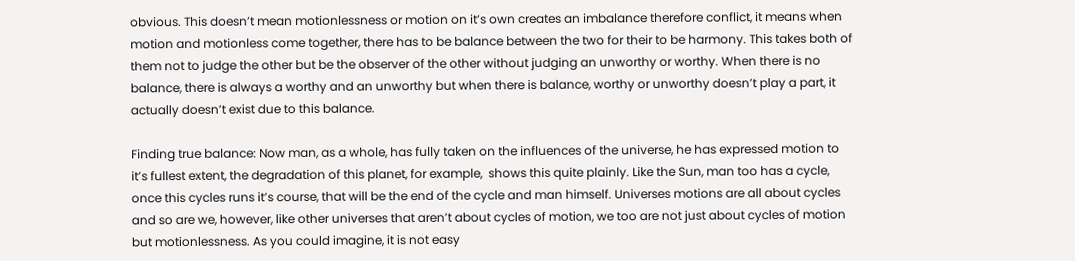obvious. This doesn’t mean motionlessness or motion on it’s own creates an imbalance therefore conflict, it means when motion and motionless come together, there has to be balance between the two for their to be harmony. This takes both of them not to judge the other but be the observer of the other without judging an unworthy or worthy. When there is no balance, there is always a worthy and an unworthy but when there is balance, worthy or unworthy doesn’t play a part, it actually doesn’t exist due to this balance.

Finding true balance: Now man, as a whole, has fully taken on the influences of the universe, he has expressed motion to it’s fullest extent, the degradation of this planet, for example,  shows this quite plainly. Like the Sun, man too has a cycle, once this cycles runs it’s course, that will be the end of the cycle and man himself. Universes motions are all about cycles and so are we, however, like other universes that aren’t about cycles of motion, we too are not just about cycles of motion but motionlessness. As you could imagine, it is not easy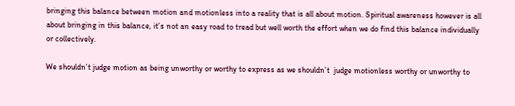bringing this balance between motion and motionless into a reality that is all about motion. Spiritual awareness however is all about bringing in this balance, it’s not an easy road to tread but well worth the effort when we do find this balance individually or collectively.

We shouldn’t judge motion as being unworthy or worthy to express as we shouldn’t  judge motionless worthy or unworthy to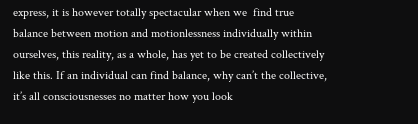express, it is however totally spectacular when we  find true balance between motion and motionlessness individually within ourselves, this reality, as a whole, has yet to be created collectively like this. If an individual can find balance, why can’t the collective, it’s all consciousnesses no matter how you look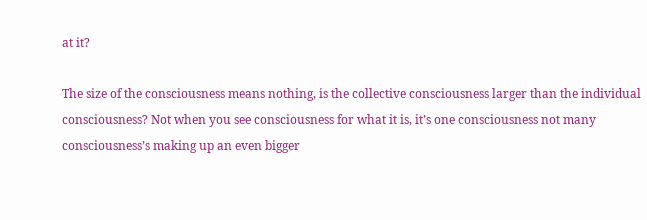at it?

The size of the consciousness means nothing, is the collective consciousness larger than the individual consciousness? Not when you see consciousness for what it is, it’s one consciousness not many consciousness’s making up an even bigger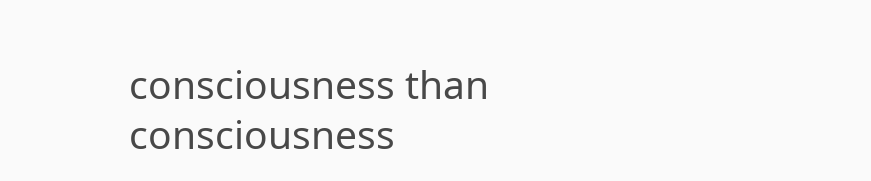consciousness than consciousness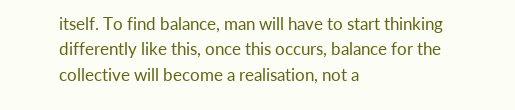itself. To find balance, man will have to start thinking differently like this, once this occurs, balance for the collective will become a realisation, not a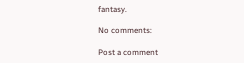fantasy.

No comments:

Post a comment